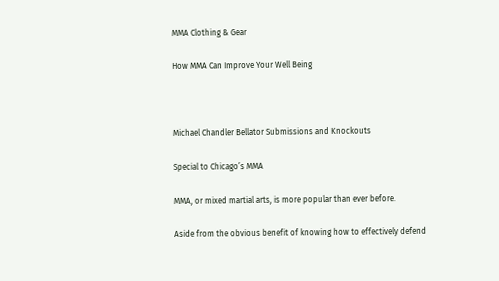MMA Clothing & Gear

How MMA Can Improve Your Well Being



Michael Chandler Bellator Submissions and Knockouts

Special to Chicago’s MMA

MMA, or mixed martial arts, is more popular than ever before.

Aside from the obvious benefit of knowing how to effectively defend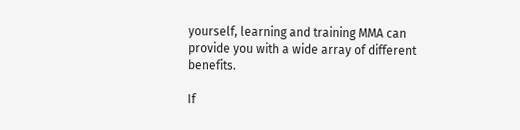yourself, learning and training MMA can provide you with a wide array of different benefits.

If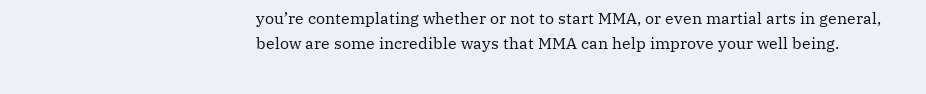you’re contemplating whether or not to start MMA, or even martial arts in general, below are some incredible ways that MMA can help improve your well being.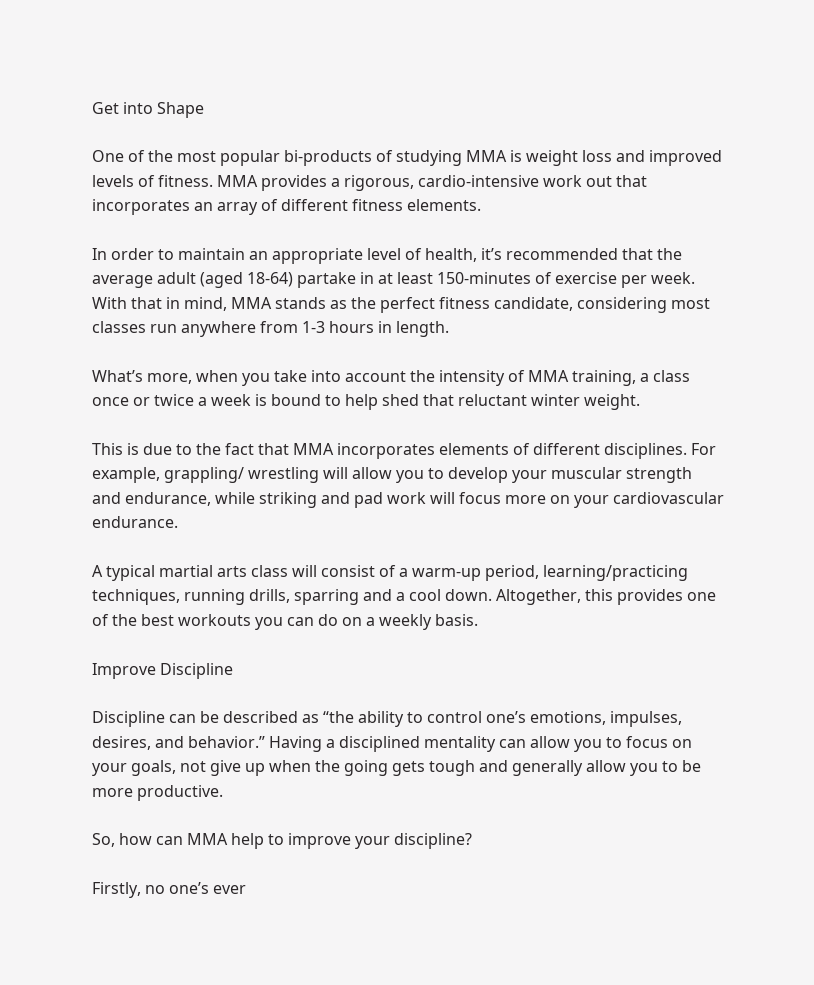Get into Shape

One of the most popular bi-products of studying MMA is weight loss and improved levels of fitness. MMA provides a rigorous, cardio-intensive work out that incorporates an array of different fitness elements.

In order to maintain an appropriate level of health, it’s recommended that the average adult (aged 18-64) partake in at least 150-minutes of exercise per week. With that in mind, MMA stands as the perfect fitness candidate, considering most classes run anywhere from 1-3 hours in length.

What’s more, when you take into account the intensity of MMA training, a class once or twice a week is bound to help shed that reluctant winter weight.

This is due to the fact that MMA incorporates elements of different disciplines. For example, grappling/ wrestling will allow you to develop your muscular strength and endurance, while striking and pad work will focus more on your cardiovascular endurance.

A typical martial arts class will consist of a warm-up period, learning/practicing techniques, running drills, sparring and a cool down. Altogether, this provides one of the best workouts you can do on a weekly basis.

Improve Discipline

Discipline can be described as “the ability to control one’s emotions, impulses, desires, and behavior.” Having a disciplined mentality can allow you to focus on your goals, not give up when the going gets tough and generally allow you to be more productive.

So, how can MMA help to improve your discipline?

Firstly, no one’s ever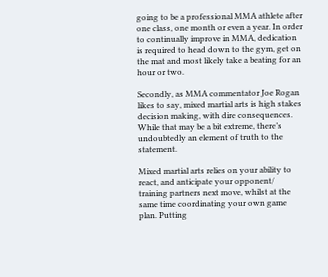going to be a professional MMA athlete after one class, one month or even a year. In order to continually improve in MMA, dedication is required to head down to the gym, get on the mat and most likely take a beating for an hour or two.

Secondly, as MMA commentator Joe Rogan likes to say, mixed martial arts is high stakes decision making, with dire consequences. While that may be a bit extreme, there’s undoubtedly an element of truth to the statement.

Mixed martial arts relies on your ability to react, and anticipate your opponent/ training partners next move, whilst at the same time coordinating your own game plan. Putting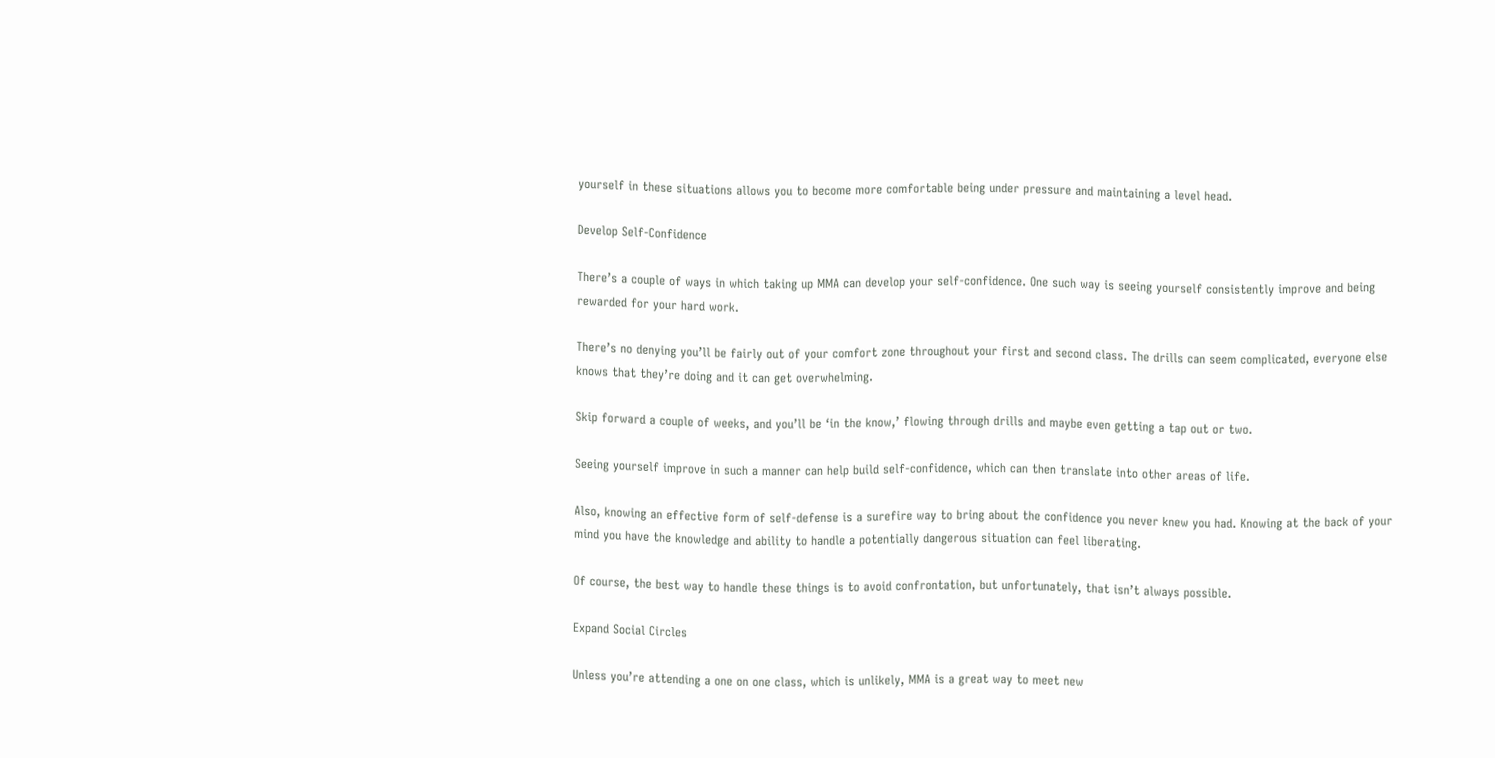yourself in these situations allows you to become more comfortable being under pressure and maintaining a level head.

Develop Self-Confidence

There’s a couple of ways in which taking up MMA can develop your self-confidence. One such way is seeing yourself consistently improve and being rewarded for your hard work.

There’s no denying you’ll be fairly out of your comfort zone throughout your first and second class. The drills can seem complicated, everyone else knows that they’re doing and it can get overwhelming.

Skip forward a couple of weeks, and you’ll be ‘in the know,’ flowing through drills and maybe even getting a tap out or two.

Seeing yourself improve in such a manner can help build self-confidence, which can then translate into other areas of life.

Also, knowing an effective form of self-defense is a surefire way to bring about the confidence you never knew you had. Knowing at the back of your mind you have the knowledge and ability to handle a potentially dangerous situation can feel liberating.

Of course, the best way to handle these things is to avoid confrontation, but unfortunately, that isn’t always possible.

Expand Social Circles

Unless you’re attending a one on one class, which is unlikely, MMA is a great way to meet new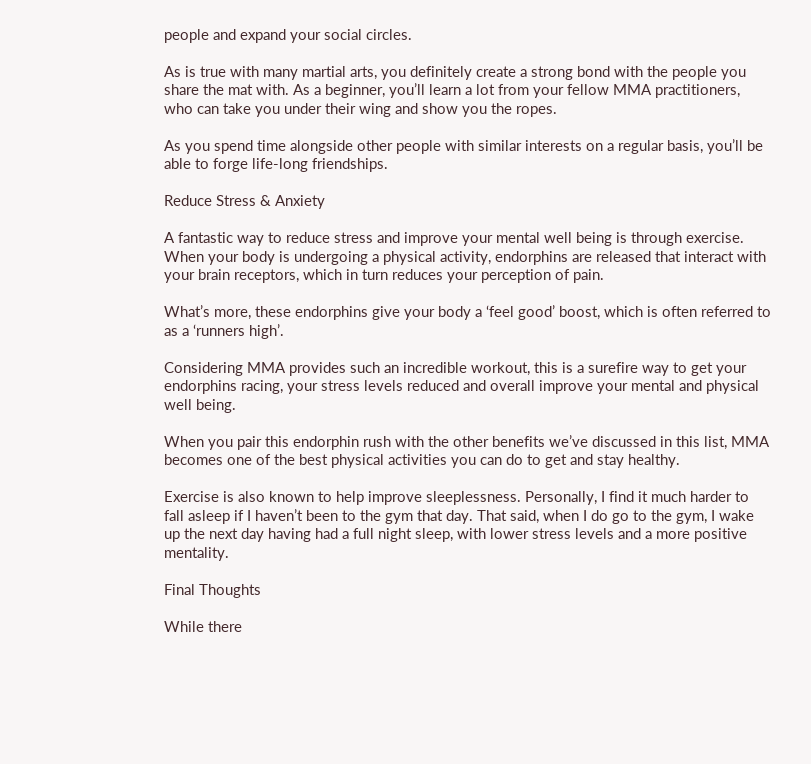people and expand your social circles.

As is true with many martial arts, you definitely create a strong bond with the people you share the mat with. As a beginner, you’ll learn a lot from your fellow MMA practitioners, who can take you under their wing and show you the ropes.

As you spend time alongside other people with similar interests on a regular basis, you’ll be able to forge life-long friendships.

Reduce Stress & Anxiety

A fantastic way to reduce stress and improve your mental well being is through exercise. When your body is undergoing a physical activity, endorphins are released that interact with your brain receptors, which in turn reduces your perception of pain.

What’s more, these endorphins give your body a ‘feel good’ boost, which is often referred to as a ‘runners high’.

Considering MMA provides such an incredible workout, this is a surefire way to get your endorphins racing, your stress levels reduced and overall improve your mental and physical well being.

When you pair this endorphin rush with the other benefits we’ve discussed in this list, MMA becomes one of the best physical activities you can do to get and stay healthy.

Exercise is also known to help improve sleeplessness. Personally, I find it much harder to fall asleep if I haven’t been to the gym that day. That said, when I do go to the gym, I wake up the next day having had a full night sleep, with lower stress levels and a more positive mentality.

Final Thoughts

While there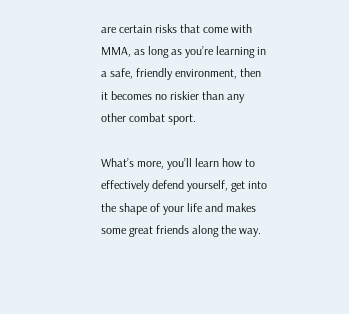are certain risks that come with MMA, as long as you’re learning in a safe, friendly environment, then it becomes no riskier than any other combat sport.

What’s more, you’ll learn how to effectively defend yourself, get into the shape of your life and makes some great friends along the way.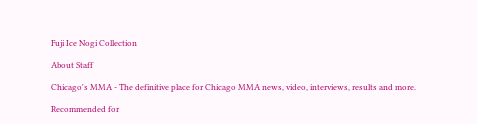Fuji Ice Nogi Collection

About Staff

Chicago's MMA - The definitive place for Chicago MMA news, video, interviews, results and more.

Recommended for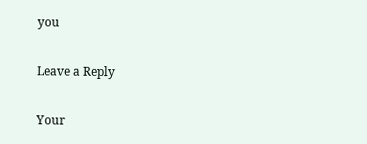you

Leave a Reply

Your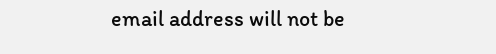email address will not be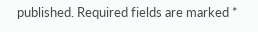published. Required fields are marked *